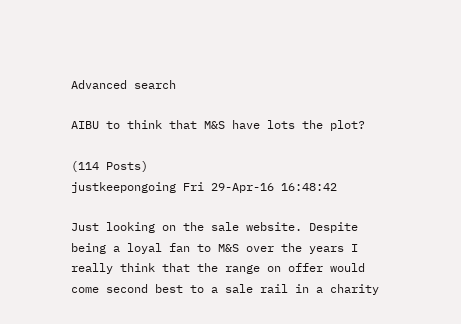Advanced search

AIBU to think that M&S have lots the plot?

(114 Posts)
justkeepongoing Fri 29-Apr-16 16:48:42

Just looking on the sale website. Despite being a loyal fan to M&S over the years I really think that the range on offer would come second best to a sale rail in a charity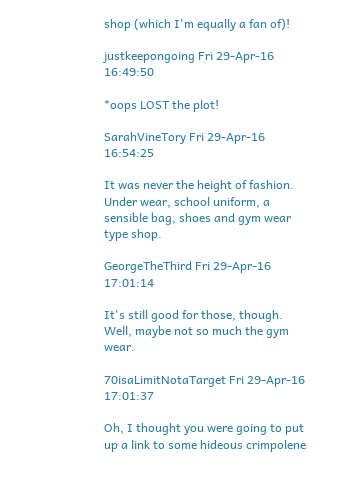shop (which I'm equally a fan of)!

justkeepongoing Fri 29-Apr-16 16:49:50

*oops LOST the plot!

SarahVineTory Fri 29-Apr-16 16:54:25

It was never the height of fashion. Under wear, school uniform, a sensible bag, shoes and gym wear type shop.

GeorgeTheThird Fri 29-Apr-16 17:01:14

It's still good for those, though. Well, maybe not so much the gym wear.

70isaLimitNotaTarget Fri 29-Apr-16 17:01:37

Oh, I thought you were going to put up a link to some hideous crimpolene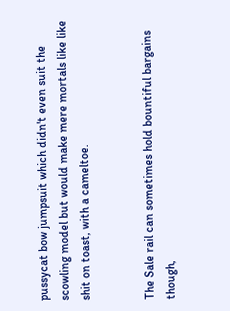pussycat bow jumpsuit which didn't even suit the scowling model but would make mere mortals like like shit on toast, with a cameltoe.


The Sale rail can sometimes hold bountiful bargains though,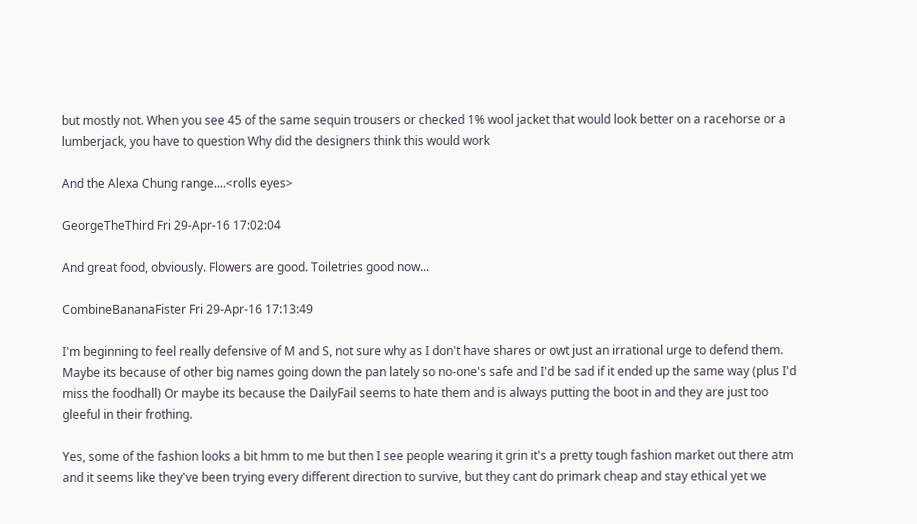but mostly not. When you see 45 of the same sequin trousers or checked 1% wool jacket that would look better on a racehorse or a lumberjack, you have to question Why did the designers think this would work

And the Alexa Chung range....<rolls eyes>

GeorgeTheThird Fri 29-Apr-16 17:02:04

And great food, obviously. Flowers are good. Toiletries good now...

CombineBananaFister Fri 29-Apr-16 17:13:49

I'm beginning to feel really defensive of M and S, not sure why as I don't have shares or owt just an irrational urge to defend them. Maybe its because of other big names going down the pan lately so no-one's safe and I'd be sad if it ended up the same way (plus I'd miss the foodhall) Or maybe its because the DailyFail seems to hate them and is always putting the boot in and they are just too gleeful in their frothing.

Yes, some of the fashion looks a bit hmm to me but then I see people wearing it grin it's a pretty tough fashion market out there atm and it seems like they've been trying every different direction to survive, but they cant do primark cheap and stay ethical yet we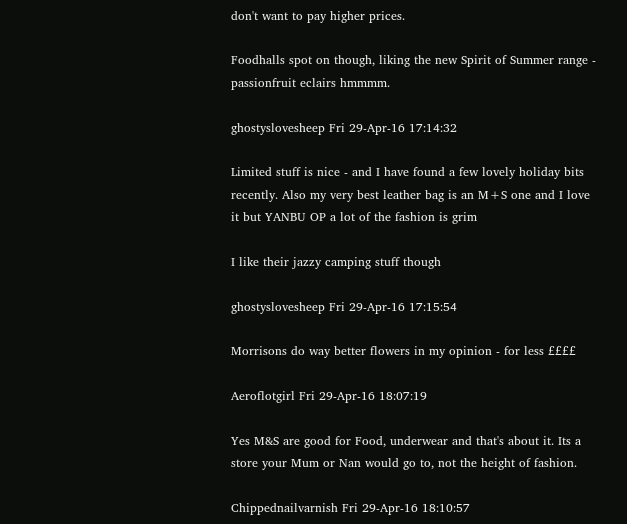don't want to pay higher prices.

Foodhalls spot on though, liking the new Spirit of Summer range - passionfruit eclairs hmmmm.

ghostyslovesheep Fri 29-Apr-16 17:14:32

Limited stuff is nice - and I have found a few lovely holiday bits recently. Also my very best leather bag is an M+S one and I love it but YANBU OP a lot of the fashion is grim

I like their jazzy camping stuff though

ghostyslovesheep Fri 29-Apr-16 17:15:54

Morrisons do way better flowers in my opinion - for less ££££

Aeroflotgirl Fri 29-Apr-16 18:07:19

Yes M&S are good for Food, underwear and that's about it. Its a store your Mum or Nan would go to, not the height of fashion.

Chippednailvarnish Fri 29-Apr-16 18:10:57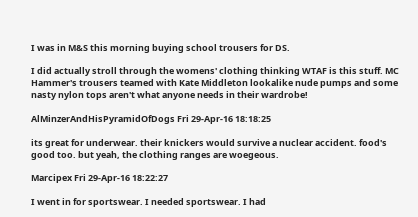I was in M&S this morning buying school trousers for DS.

I did actually stroll through the womens' clothing thinking WTAF is this stuff. MC Hammer's trousers teamed with Kate Middleton lookalike nude pumps and some nasty nylon tops aren't what anyone needs in their wardrobe!

AlMinzerAndHisPyramidOfDogs Fri 29-Apr-16 18:18:25

its great for underwear. their knickers would survive a nuclear accident. food's good too. but yeah, the clothing ranges are woegeous.

Marcipex Fri 29-Apr-16 18:22:27

I went in for sportswear. I needed sportswear. I had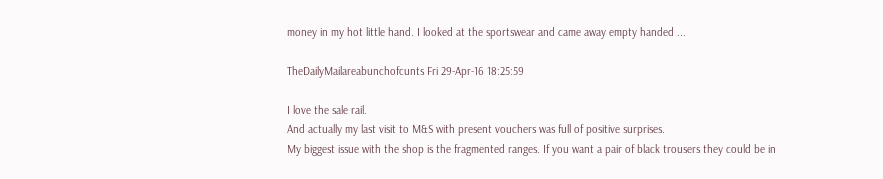money in my hot little hand. I looked at the sportswear and came away empty handed ...

TheDailyMailareabunchofcunts Fri 29-Apr-16 18:25:59

I love the sale rail.
And actually my last visit to M&S with present vouchers was full of positive surprises.
My biggest issue with the shop is the fragmented ranges. If you want a pair of black trousers they could be in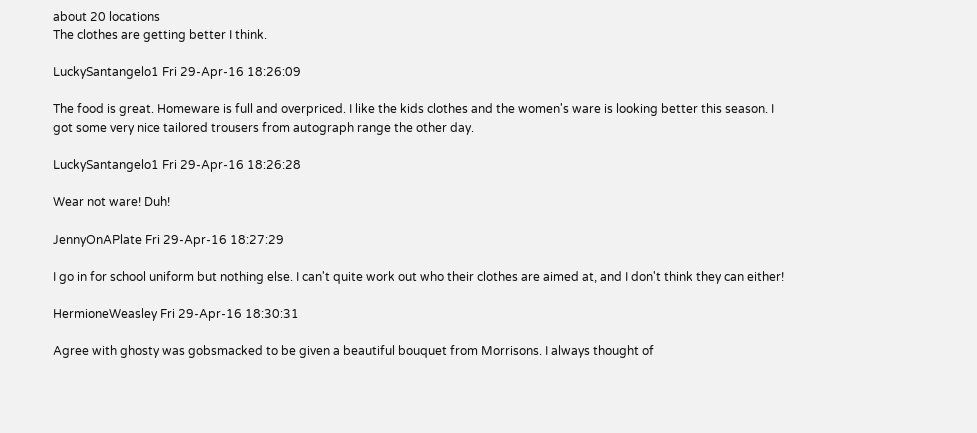about 20 locations
The clothes are getting better I think.

LuckySantangelo1 Fri 29-Apr-16 18:26:09

The food is great. Homeware is full and overpriced. I like the kids clothes and the women's ware is looking better this season. I got some very nice tailored trousers from autograph range the other day.

LuckySantangelo1 Fri 29-Apr-16 18:26:28

Wear not ware! Duh!

JennyOnAPlate Fri 29-Apr-16 18:27:29

I go in for school uniform but nothing else. I can't quite work out who their clothes are aimed at, and I don't think they can either!

HermioneWeasley Fri 29-Apr-16 18:30:31

Agree with ghosty was gobsmacked to be given a beautiful bouquet from Morrisons. I always thought of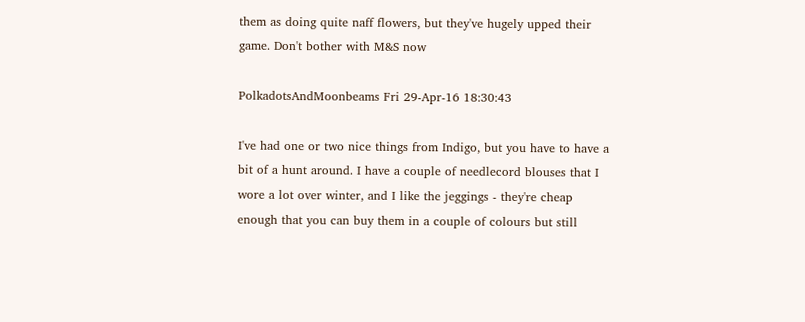them as doing quite naff flowers, but they've hugely upped their game. Don't bother with M&S now

PolkadotsAndMoonbeams Fri 29-Apr-16 18:30:43

I've had one or two nice things from Indigo, but you have to have a bit of a hunt around. I have a couple of needlecord blouses that I wore a lot over winter, and I like the jeggings - they're cheap enough that you can buy them in a couple of colours but still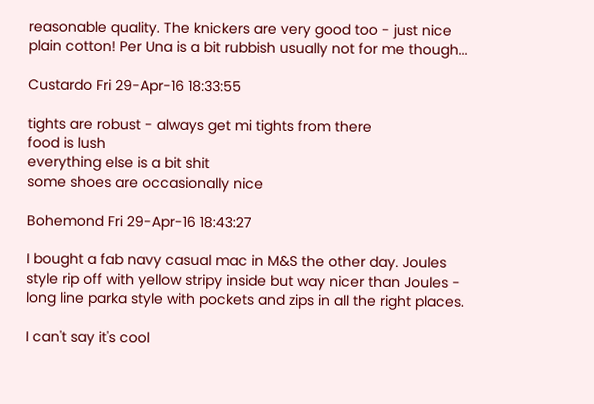reasonable quality. The knickers are very good too - just nice plain cotton! Per Una is a bit rubbish usually not for me though...

Custardo Fri 29-Apr-16 18:33:55

tights are robust - always get mi tights from there
food is lush
everything else is a bit shit
some shoes are occasionally nice

Bohemond Fri 29-Apr-16 18:43:27

I bought a fab navy casual mac in M&S the other day. Joules style rip off with yellow stripy inside but way nicer than Joules - long line parka style with pockets and zips in all the right places.

I can't say it's cool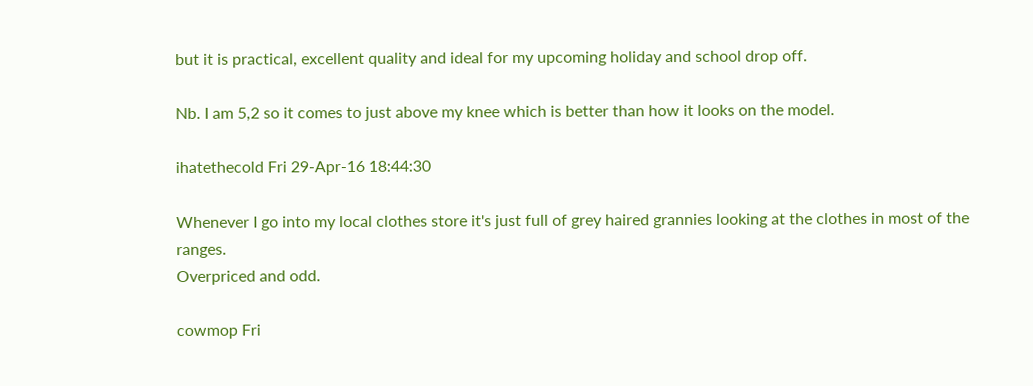but it is practical, excellent quality and ideal for my upcoming holiday and school drop off.

Nb. I am 5,2 so it comes to just above my knee which is better than how it looks on the model.

ihatethecold Fri 29-Apr-16 18:44:30

Whenever I go into my local clothes store it's just full of grey haired grannies looking at the clothes in most of the ranges.
Overpriced and odd.

cowmop Fri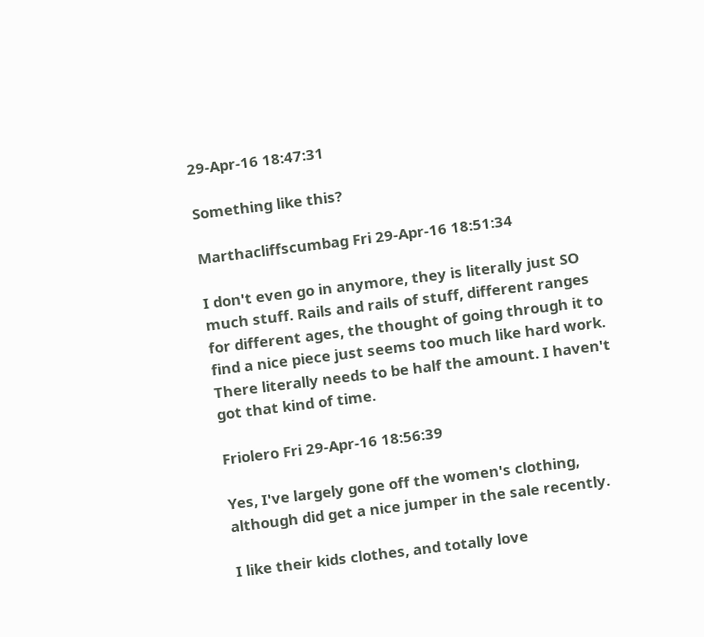29-Apr-16 18:47:31

Something like this?

Marthacliffscumbag Fri 29-Apr-16 18:51:34

I don't even go in anymore, they is literally just SO much stuff. Rails and rails of stuff, different ranges for different ages, the thought of going through it to find a nice piece just seems too much like hard work. There literally needs to be half the amount. I haven't got that kind of time.

Friolero Fri 29-Apr-16 18:56:39

Yes, I've largely gone off the women's clothing, although did get a nice jumper in the sale recently.

I like their kids clothes, and totally love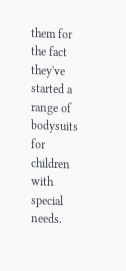them for the fact they've started a range of bodysuits for children with special needs.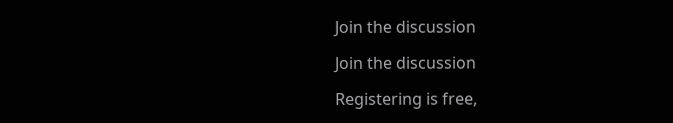Join the discussion

Join the discussion

Registering is free,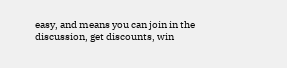easy, and means you can join in the discussion, get discounts, win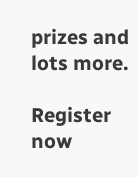prizes and lots more.

Register now